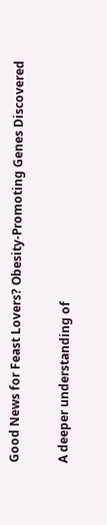Good News for Feast Lovers? Obesity-Promoting Genes Discovered

A deeper understanding of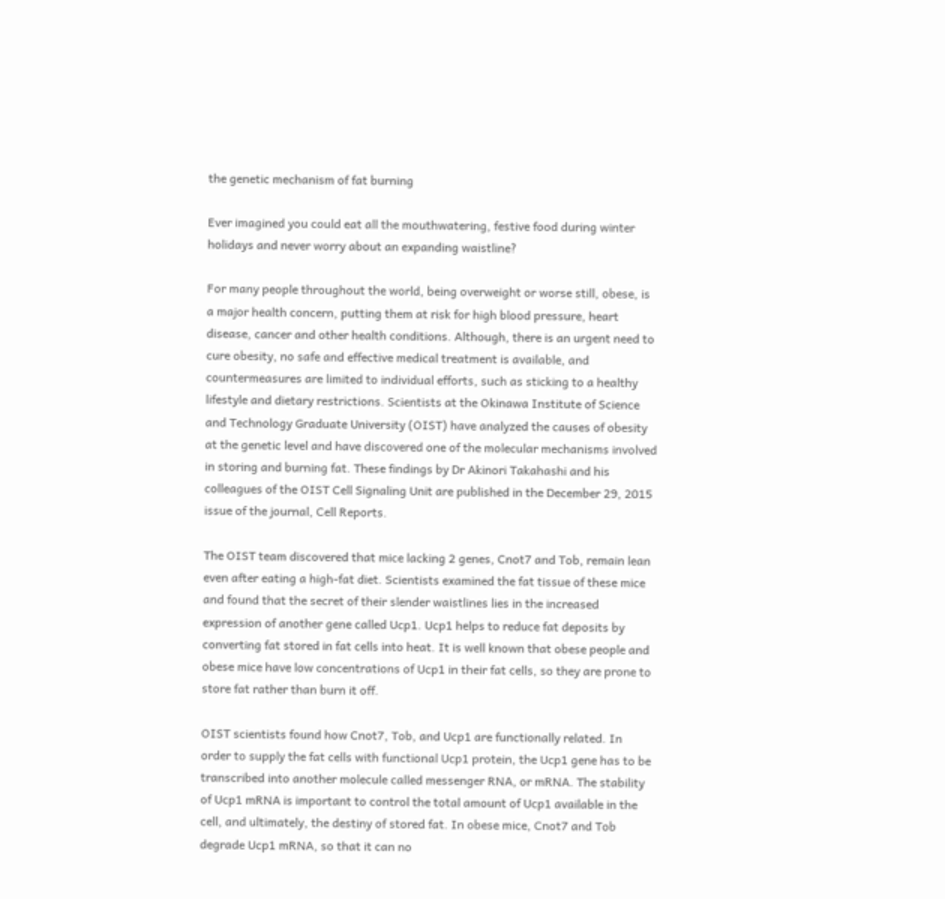the genetic mechanism of fat burning

Ever imagined you could eat all the mouthwatering, festive food during winter holidays and never worry about an expanding waistline?

For many people throughout the world, being overweight or worse still, obese, is a major health concern, putting them at risk for high blood pressure, heart disease, cancer and other health conditions. Although, there is an urgent need to cure obesity, no safe and effective medical treatment is available, and countermeasures are limited to individual efforts, such as sticking to a healthy lifestyle and dietary restrictions. Scientists at the Okinawa Institute of Science and Technology Graduate University (OIST) have analyzed the causes of obesity at the genetic level and have discovered one of the molecular mechanisms involved in storing and burning fat. These findings by Dr Akinori Takahashi and his colleagues of the OIST Cell Signaling Unit are published in the December 29, 2015 issue of the journal, Cell Reports.

The OIST team discovered that mice lacking 2 genes, Cnot7 and Tob, remain lean even after eating a high-fat diet. Scientists examined the fat tissue of these mice and found that the secret of their slender waistlines lies in the increased expression of another gene called Ucp1. Ucp1 helps to reduce fat deposits by converting fat stored in fat cells into heat. It is well known that obese people and obese mice have low concentrations of Ucp1 in their fat cells, so they are prone to store fat rather than burn it off.

OIST scientists found how Cnot7, Tob, and Ucp1 are functionally related. In order to supply the fat cells with functional Ucp1 protein, the Ucp1 gene has to be transcribed into another molecule called messenger RNA, or mRNA. The stability of Ucp1 mRNA is important to control the total amount of Ucp1 available in the cell, and ultimately, the destiny of stored fat. In obese mice, Cnot7 and Tob degrade Ucp1 mRNA, so that it can no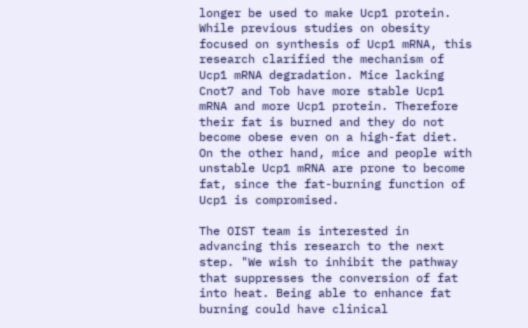longer be used to make Ucp1 protein. While previous studies on obesity focused on synthesis of Ucp1 mRNA, this research clarified the mechanism of Ucp1 mRNA degradation. Mice lacking Cnot7 and Tob have more stable Ucp1 mRNA and more Ucp1 protein. Therefore their fat is burned and they do not become obese even on a high-fat diet. On the other hand, mice and people with unstable Ucp1 mRNA are prone to become fat, since the fat-burning function of Ucp1 is compromised.

The OIST team is interested in advancing this research to the next step. "We wish to inhibit the pathway that suppresses the conversion of fat into heat. Being able to enhance fat burning could have clinical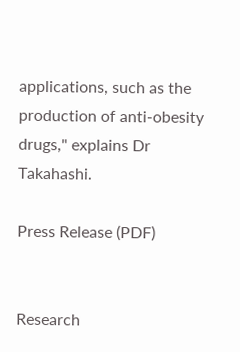applications, such as the production of anti-obesity drugs," explains Dr Takahashi.

Press Release (PDF)


Research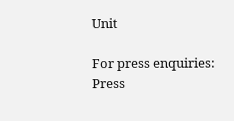Unit

For press enquiries:
Press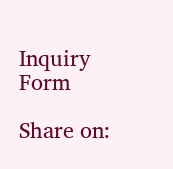Inquiry Form

Share on: